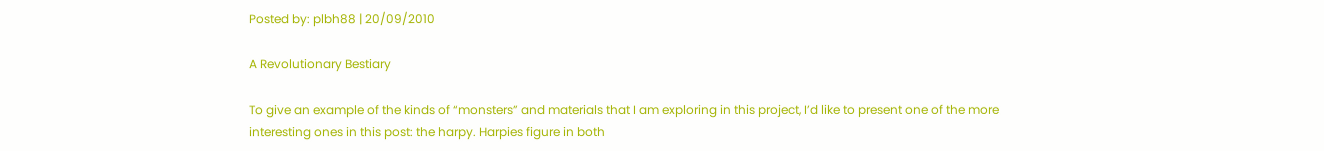Posted by: plbh88 | 20/09/2010

A Revolutionary Bestiary

To give an example of the kinds of “monsters” and materials that I am exploring in this project, I’d like to present one of the more interesting ones in this post: the harpy. Harpies figure in both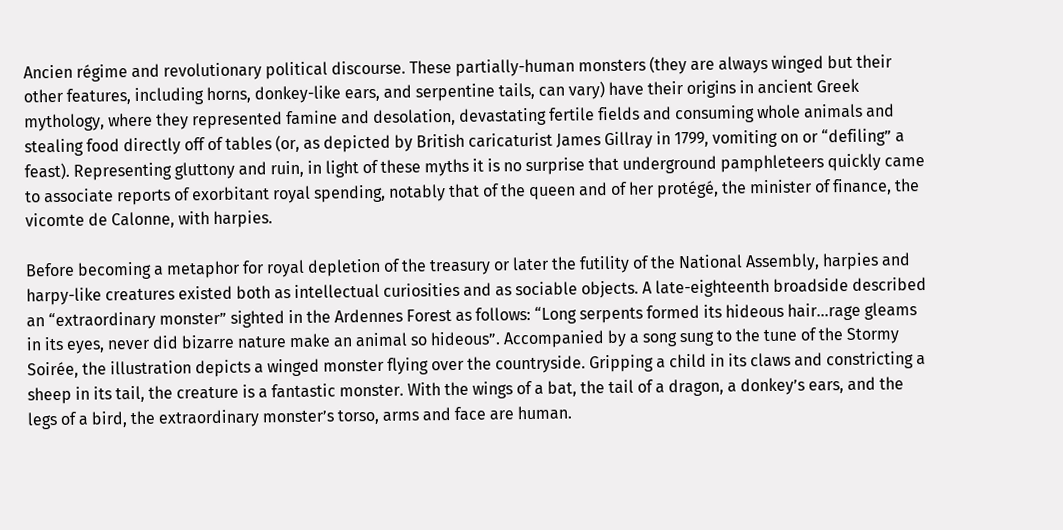Ancien régime and revolutionary political discourse. These partially-human monsters (they are always winged but their other features, including horns, donkey-like ears, and serpentine tails, can vary) have their origins in ancient Greek mythology, where they represented famine and desolation, devastating fertile fields and consuming whole animals and stealing food directly off of tables (or, as depicted by British caricaturist James Gillray in 1799, vomiting on or “defiling” a feast). Representing gluttony and ruin, in light of these myths it is no surprise that underground pamphleteers quickly came to associate reports of exorbitant royal spending, notably that of the queen and of her protégé, the minister of finance, the vicomte de Calonne, with harpies.

Before becoming a metaphor for royal depletion of the treasury or later the futility of the National Assembly, harpies and harpy-like creatures existed both as intellectual curiosities and as sociable objects. A late-eighteenth broadside described an “extraordinary monster” sighted in the Ardennes Forest as follows: “Long serpents formed its hideous hair…rage gleams in its eyes, never did bizarre nature make an animal so hideous”. Accompanied by a song sung to the tune of the Stormy Soirée, the illustration depicts a winged monster flying over the countryside. Gripping a child in its claws and constricting a sheep in its tail, the creature is a fantastic monster. With the wings of a bat, the tail of a dragon, a donkey’s ears, and the legs of a bird, the extraordinary monster’s torso, arms and face are human.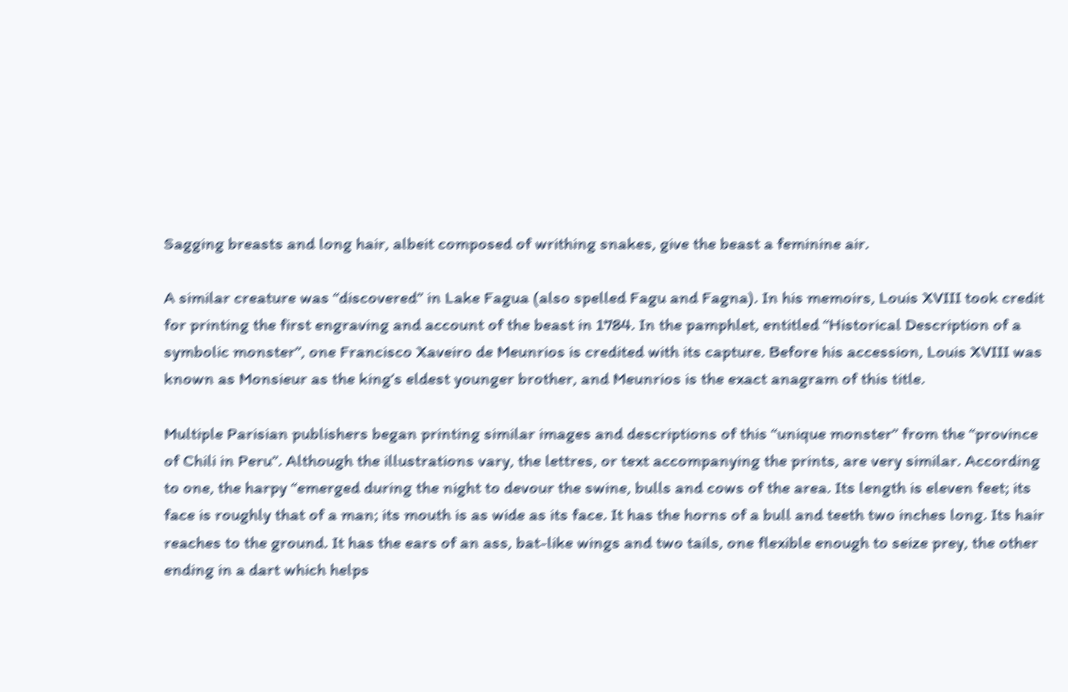Sagging breasts and long hair, albeit composed of writhing snakes, give the beast a feminine air.

A similar creature was “discovered” in Lake Fagua (also spelled Fagu and Fagna). In his memoirs, Louis XVIII took credit for printing the first engraving and account of the beast in 1784. In the pamphlet, entitled “Historical Description of a symbolic monster”, one Francisco Xaveiro de Meunrios is credited with its capture. Before his accession, Louis XVIII was known as Monsieur as the king’s eldest younger brother, and Meunrios is the exact anagram of this title.

Multiple Parisian publishers began printing similar images and descriptions of this “unique monster” from the “province of Chili in Peru”. Although the illustrations vary, the lettres, or text accompanying the prints, are very similar. According to one, the harpy “emerged during the night to devour the swine, bulls and cows of the area. Its length is eleven feet; its face is roughly that of a man; its mouth is as wide as its face. It has the horns of a bull and teeth two inches long. Its hair reaches to the ground. It has the ears of an ass, bat-like wings and two tails, one flexible enough to seize prey, the other ending in a dart which helps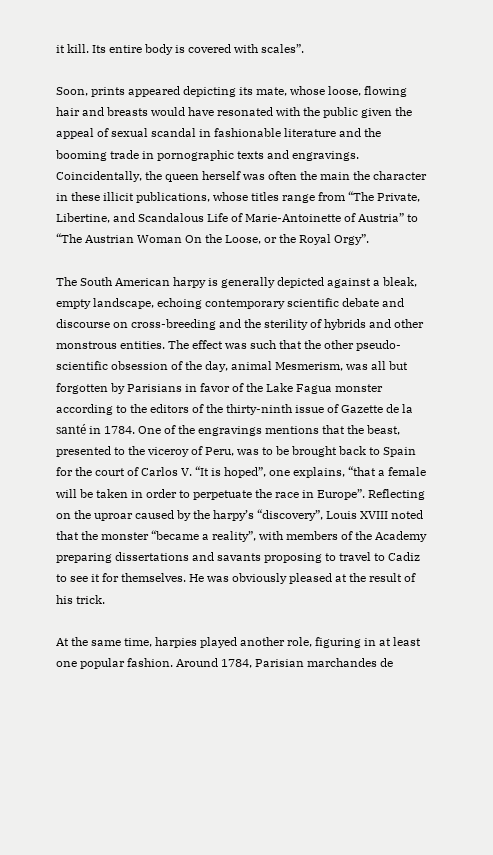it kill. Its entire body is covered with scales”.

Soon, prints appeared depicting its mate, whose loose, flowing hair and breasts would have resonated with the public given the appeal of sexual scandal in fashionable literature and the booming trade in pornographic texts and engravings. Coincidentally, the queen herself was often the main the character in these illicit publications, whose titles range from “The Private, Libertine, and Scandalous Life of Marie-Antoinette of Austria” to “The Austrian Woman On the Loose, or the Royal Orgy”.

The South American harpy is generally depicted against a bleak, empty landscape, echoing contemporary scientific debate and discourse on cross-breeding and the sterility of hybrids and other monstrous entities. The effect was such that the other pseudo-scientific obsession of the day, animal Mesmerism, was all but forgotten by Parisians in favor of the Lake Fagua monster according to the editors of the thirty-ninth issue of Gazette de la santé in 1784. One of the engravings mentions that the beast, presented to the viceroy of Peru, was to be brought back to Spain for the court of Carlos V. “It is hoped”, one explains, “that a female will be taken in order to perpetuate the race in Europe”. Reflecting on the uproar caused by the harpy’s “discovery”, Louis XVIII noted that the monster “became a reality”, with members of the Academy preparing dissertations and savants proposing to travel to Cadiz to see it for themselves. He was obviously pleased at the result of his trick.

At the same time, harpies played another role, figuring in at least one popular fashion. Around 1784, Parisian marchandes de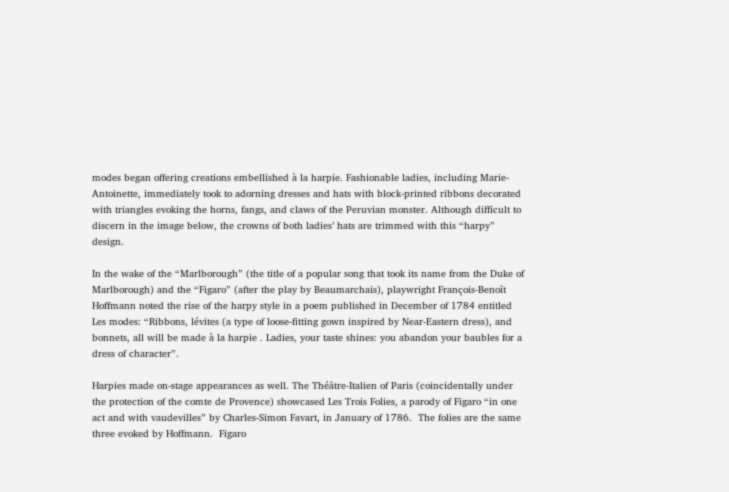modes began offering creations embellished à la harpie. Fashionable ladies, including Marie-Antoinette, immediately took to adorning dresses and hats with block-printed ribbons decorated with triangles evoking the horns, fangs, and claws of the Peruvian monster. Although difficult to discern in the image below, the crowns of both ladies’ hats are trimmed with this “harpy” design.

In the wake of the “Marlborough” (the title of a popular song that took its name from the Duke of Marlborough) and the “Figaro” (after the play by Beaumarchais), playwright François-Benoît Hoffmann noted the rise of the harpy style in a poem published in December of 1784 entitled Les modes: “Ribbons, lévites (a type of loose-fitting gown inspired by Near-Eastern dress), and bonnets, all will be made à la harpie . Ladies, your taste shines: you abandon your baubles for a dress of character”.

Harpies made on-stage appearances as well. The Théâtre-Italien of Paris (coincidentally under the protection of the comte de Provence) showcased Les Trois Folies, a parody of Figaro “in one act and with vaudevilles” by Charles-Simon Favart, in January of 1786.  The folies are the same three evoked by Hoffmann.  Figaro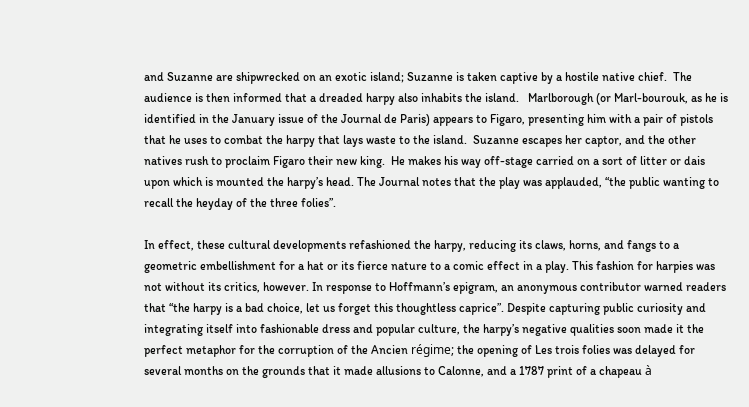and Suzanne are shipwrecked on an exotic island; Suzanne is taken captive by a hostile native chief.  The audience is then informed that a dreaded harpy also inhabits the island.   Marlborough (or Marl-bourouk, as he is identified in the January issue of the Journal de Paris) appears to Figaro, presenting him with a pair of pistols that he uses to combat the harpy that lays waste to the island.  Suzanne escapes her captor, and the other natives rush to proclaim Figaro their new king.  He makes his way off-stage carried on a sort of litter or dais upon which is mounted the harpy’s head. The Journal notes that the play was applauded, “the public wanting to recall the heyday of the three folies”.

In effect, these cultural developments refashioned the harpy, reducing its claws, horns, and fangs to a geometric embellishment for a hat or its fierce nature to a comic effect in a play. This fashion for harpies was not without its critics, however. In response to Hoffmann’s epigram, an anonymous contributor warned readers that “the harpy is a bad choice, let us forget this thoughtless caprice”. Despite capturing public curiosity and integrating itself into fashionable dress and popular culture, the harpy’s negative qualities soon made it the perfect metaphor for the corruption of the Ancien régime; the opening of Les trois folies was delayed for several months on the grounds that it made allusions to Calonne, and a 1787 print of a chapeau à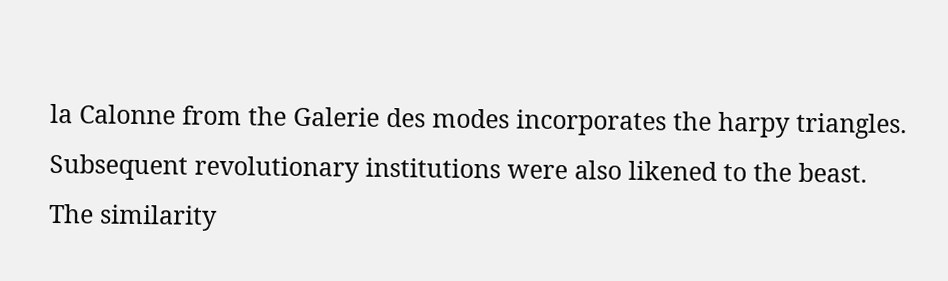la Calonne from the Galerie des modes incorporates the harpy triangles. Subsequent revolutionary institutions were also likened to the beast. The similarity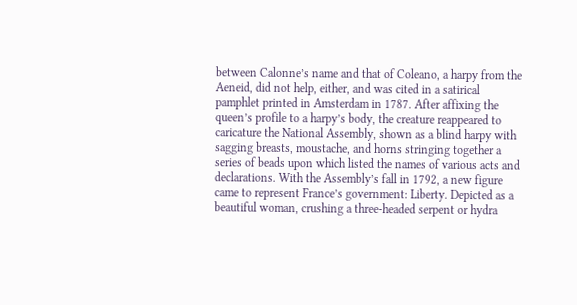between Calonne’s name and that of Coleano, a harpy from the Aeneid, did not help, either, and was cited in a satirical pamphlet printed in Amsterdam in 1787. After affixing the queen’s profile to a harpy’s body, the creature reappeared to caricature the National Assembly, shown as a blind harpy with sagging breasts, moustache, and horns stringing together a series of beads upon which listed the names of various acts and declarations. With the Assembly’s fall in 1792, a new figure came to represent France’s government: Liberty. Depicted as a beautiful woman, crushing a three-headed serpent or hydra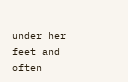under her feet and often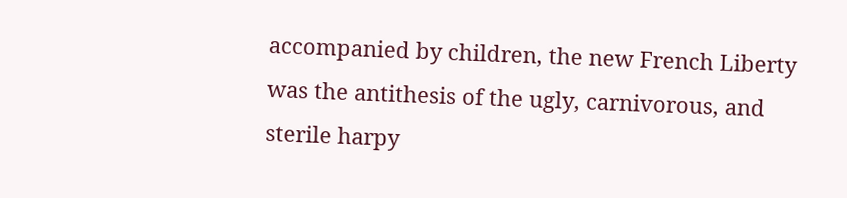accompanied by children, the new French Liberty was the antithesis of the ugly, carnivorous, and sterile harpy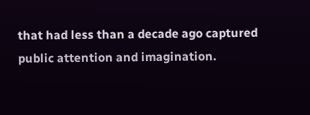that had less than a decade ago captured public attention and imagination.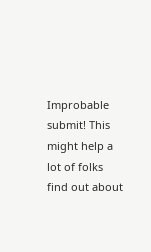Improbable submit! This might help a lot of folks find out about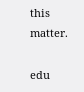this matter.

edu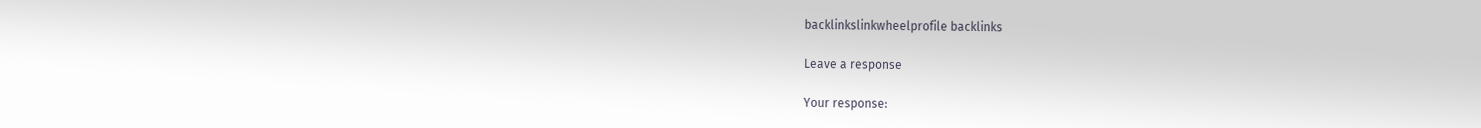backlinkslinkwheelprofile backlinks

Leave a response

Your response: